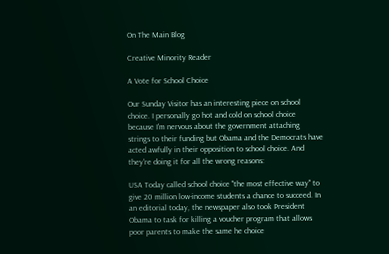On The Main Blog

Creative Minority Reader

A Vote for School Choice

Our Sunday Visitor has an interesting piece on school choice. I personally go hot and cold on school choice because I'm nervous about the government attaching strings to their funding but Obama and the Democrats have acted awfully in their opposition to school choice. And they're doing it for all the wrong reasons:

USA Today called school choice "the most effective way" to give 20 million low-income students a chance to succeed. In an editorial today, the newspaper also took President Obama to task for killing a voucher program that allows poor parents to make the same he choice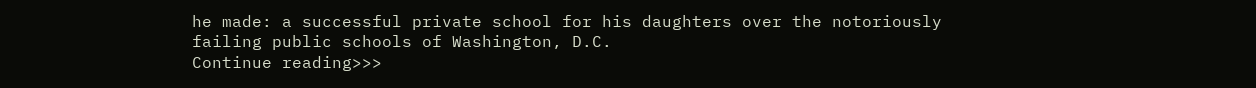he made: a successful private school for his daughters over the notoriously failing public schools of Washington, D.C.
Continue reading>>>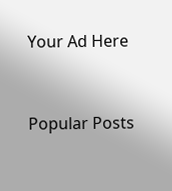Your Ad Here


Popular Posts